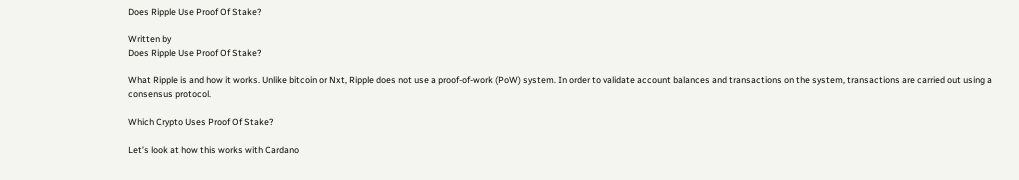Does Ripple Use Proof Of Stake?

Written by
Does Ripple Use Proof Of Stake?

What Ripple is and how it works. Unlike bitcoin or Nxt, Ripple does not use a proof-of-work (PoW) system. In order to validate account balances and transactions on the system, transactions are carried out using a consensus protocol.

Which Crypto Uses Proof Of Stake?

Let’s look at how this works with Cardano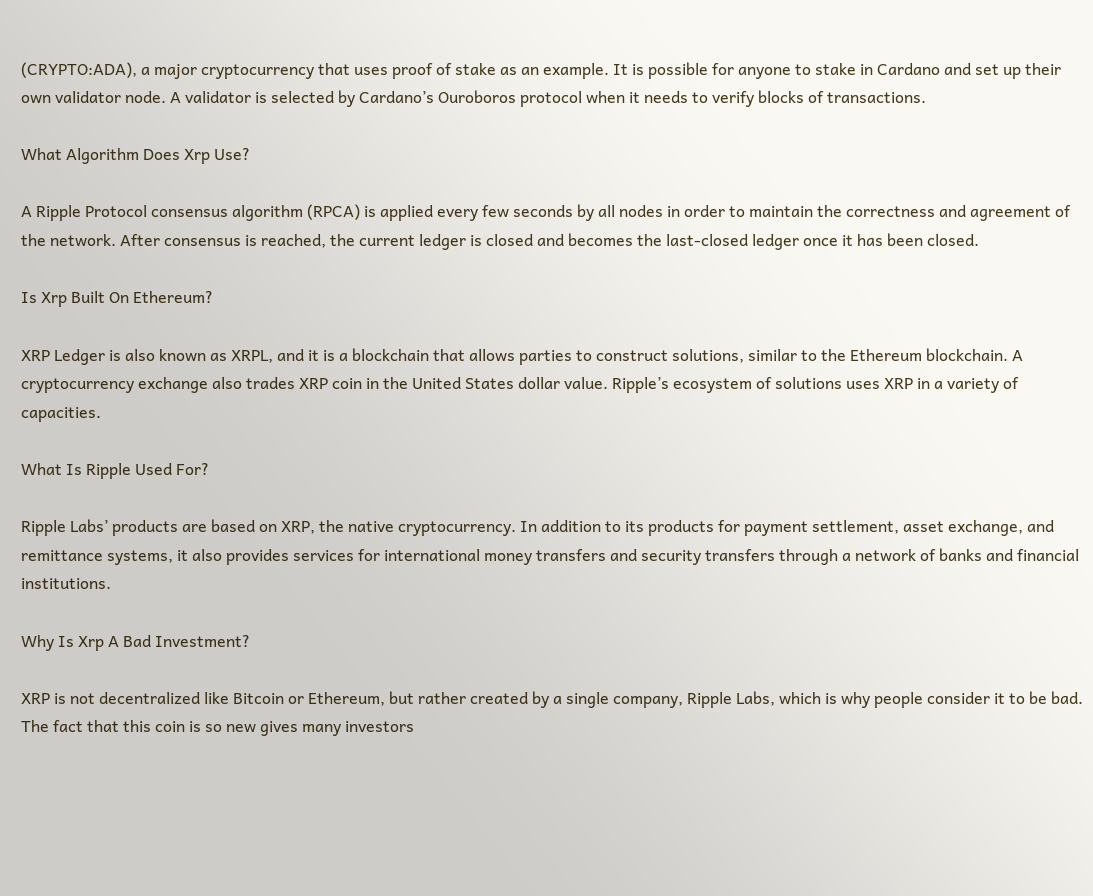(CRYPTO:ADA), a major cryptocurrency that uses proof of stake as an example. It is possible for anyone to stake in Cardano and set up their own validator node. A validator is selected by Cardano’s Ouroboros protocol when it needs to verify blocks of transactions.

What Algorithm Does Xrp Use?

A Ripple Protocol consensus algorithm (RPCA) is applied every few seconds by all nodes in order to maintain the correctness and agreement of the network. After consensus is reached, the current ledger is closed and becomes the last-closed ledger once it has been closed.

Is Xrp Built On Ethereum?

XRP Ledger is also known as XRPL, and it is a blockchain that allows parties to construct solutions, similar to the Ethereum blockchain. A cryptocurrency exchange also trades XRP coin in the United States dollar value. Ripple’s ecosystem of solutions uses XRP in a variety of capacities.

What Is Ripple Used For?

Ripple Labs’ products are based on XRP, the native cryptocurrency. In addition to its products for payment settlement, asset exchange, and remittance systems, it also provides services for international money transfers and security transfers through a network of banks and financial institutions.

Why Is Xrp A Bad Investment?

XRP is not decentralized like Bitcoin or Ethereum, but rather created by a single company, Ripple Labs, which is why people consider it to be bad. The fact that this coin is so new gives many investors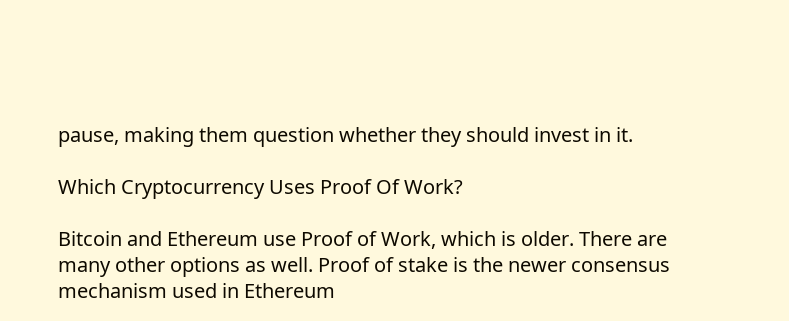pause, making them question whether they should invest in it.

Which Cryptocurrency Uses Proof Of Work?

Bitcoin and Ethereum use Proof of Work, which is older. There are many other options as well. Proof of stake is the newer consensus mechanism used in Ethereum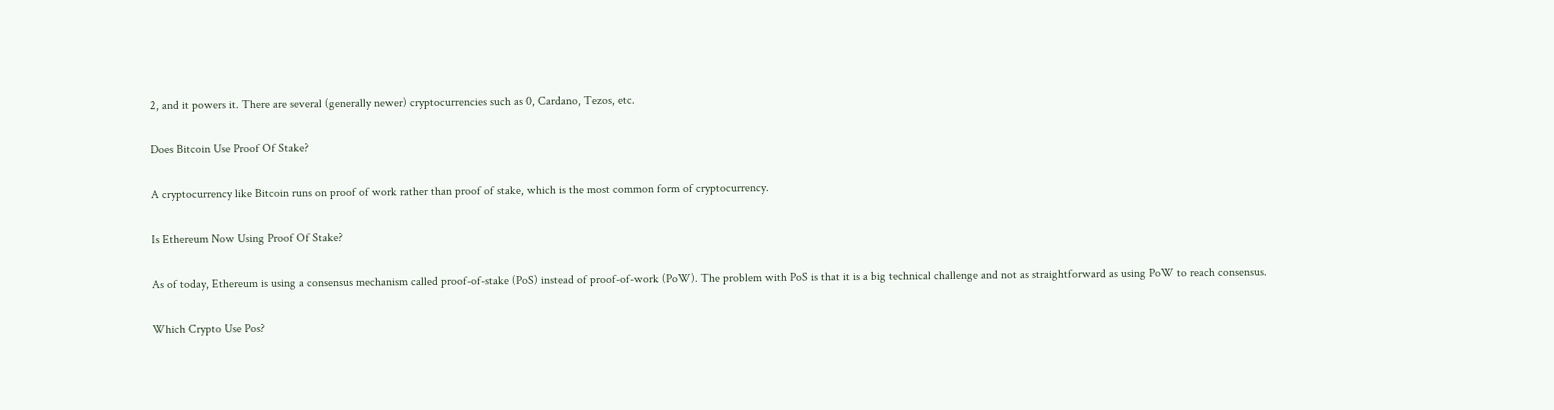2, and it powers it. There are several (generally newer) cryptocurrencies such as 0, Cardano, Tezos, etc.

Does Bitcoin Use Proof Of Stake?

A cryptocurrency like Bitcoin runs on proof of work rather than proof of stake, which is the most common form of cryptocurrency.

Is Ethereum Now Using Proof Of Stake?

As of today, Ethereum is using a consensus mechanism called proof-of-stake (PoS) instead of proof-of-work (PoW). The problem with PoS is that it is a big technical challenge and not as straightforward as using PoW to reach consensus.

Which Crypto Use Pos?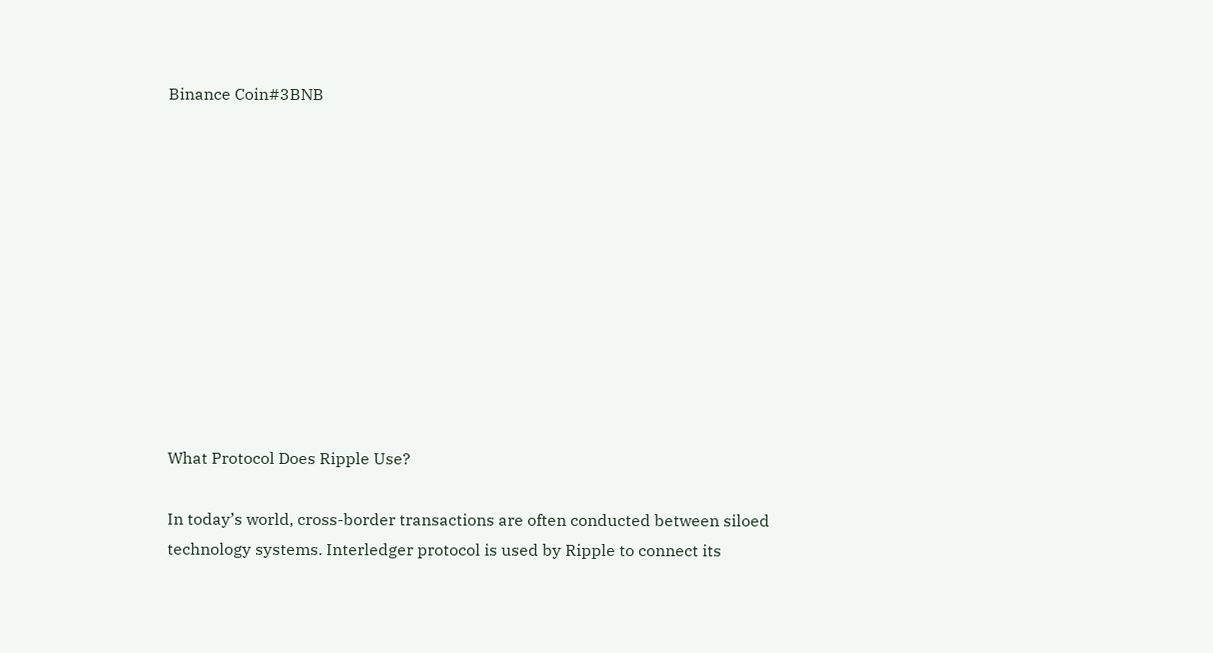Binance Coin#3BNB











What Protocol Does Ripple Use?

In today’s world, cross-border transactions are often conducted between siloed technology systems. Interledger protocol is used by Ripple to connect its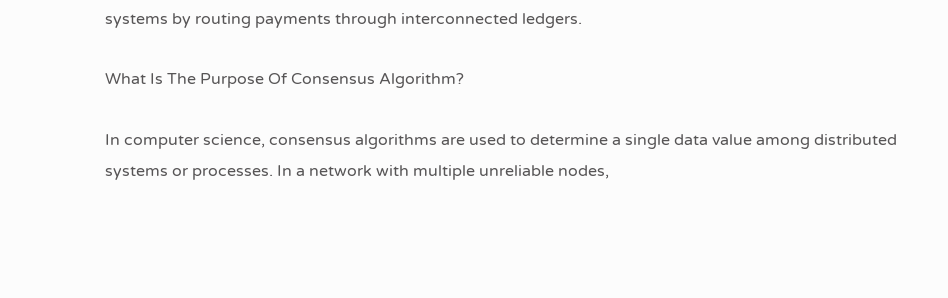systems by routing payments through interconnected ledgers.

What Is The Purpose Of Consensus Algorithm?

In computer science, consensus algorithms are used to determine a single data value among distributed systems or processes. In a network with multiple unreliable nodes,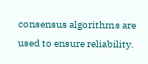consensus algorithms are used to ensure reliability.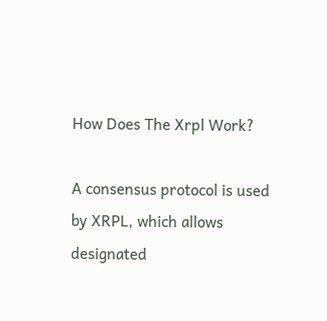How Does The Xrpl Work?

A consensus protocol is used by XRPL, which allows designated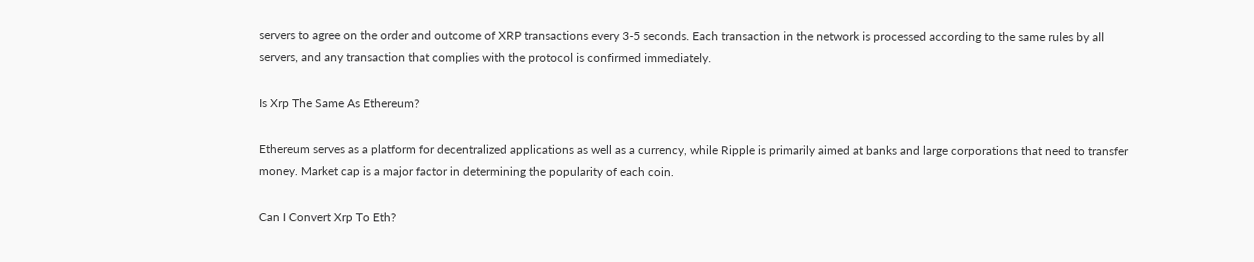servers to agree on the order and outcome of XRP transactions every 3-5 seconds. Each transaction in the network is processed according to the same rules by all servers, and any transaction that complies with the protocol is confirmed immediately.

Is Xrp The Same As Ethereum?

Ethereum serves as a platform for decentralized applications as well as a currency, while Ripple is primarily aimed at banks and large corporations that need to transfer money. Market cap is a major factor in determining the popularity of each coin.

Can I Convert Xrp To Eth?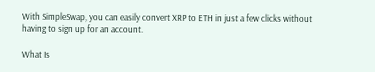With SimpleSwap, you can easily convert XRP to ETH in just a few clicks without having to sign up for an account.

What Is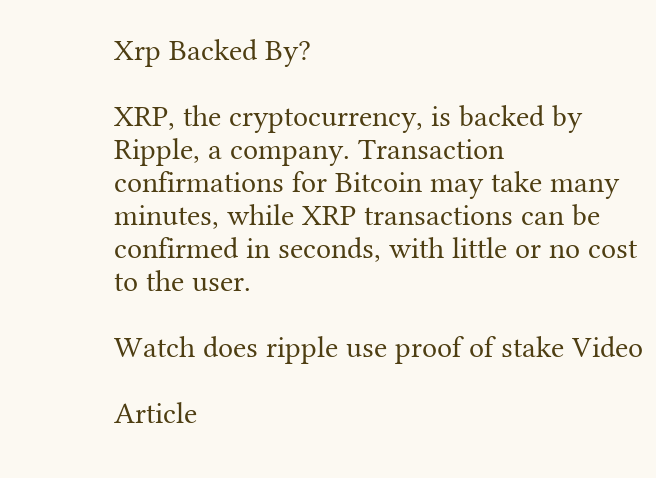Xrp Backed By?

XRP, the cryptocurrency, is backed by Ripple, a company. Transaction confirmations for Bitcoin may take many minutes, while XRP transactions can be confirmed in seconds, with little or no cost to the user.

Watch does ripple use proof of stake Video

Article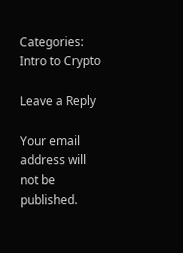Categories:
Intro to Crypto

Leave a Reply

Your email address will not be published.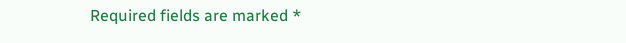Required fields are marked *